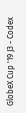GlobeX Cup '19 J3 - Codex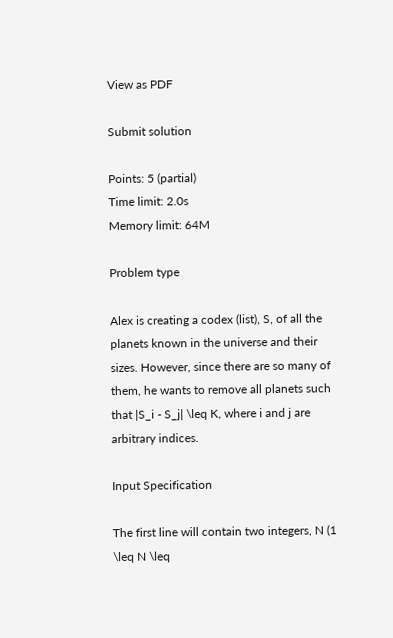View as PDF

Submit solution

Points: 5 (partial)
Time limit: 2.0s
Memory limit: 64M

Problem type

Alex is creating a codex (list), S, of all the planets known in the universe and their sizes. However, since there are so many of them, he wants to remove all planets such that |S_i - S_j| \leq K, where i and j are arbitrary indices.

Input Specification

The first line will contain two integers, N (1 \leq N \leq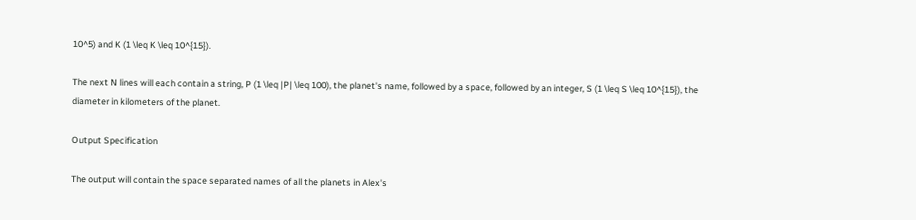10^5) and K (1 \leq K \leq 10^{15}).

The next N lines will each contain a string, P (1 \leq |P| \leq 100), the planet's name, followed by a space, followed by an integer, S (1 \leq S \leq 10^{15}), the diameter in kilometers of the planet.

Output Specification

The output will contain the space separated names of all the planets in Alex's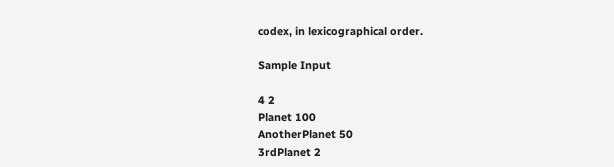codex, in lexicographical order.

Sample Input

4 2
Planet 100
AnotherPlanet 50
3rdPlanet 2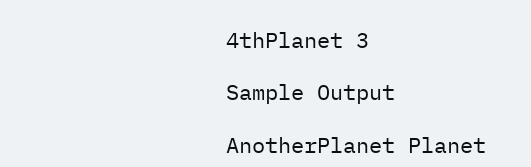4thPlanet 3

Sample Output

AnotherPlanet Planet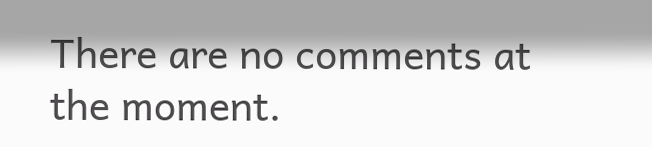There are no comments at the moment.